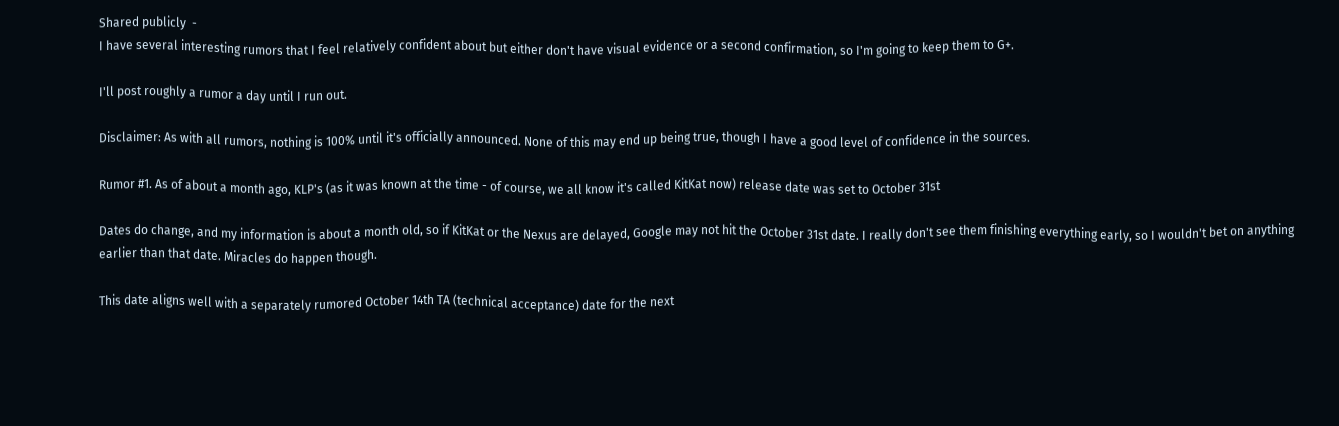Shared publicly  -
I have several interesting rumors that I feel relatively confident about but either don't have visual evidence or a second confirmation, so I'm going to keep them to G+.

I'll post roughly a rumor a day until I run out.

Disclaimer: As with all rumors, nothing is 100% until it's officially announced. None of this may end up being true, though I have a good level of confidence in the sources.

Rumor #1. As of about a month ago, KLP's (as it was known at the time - of course, we all know it's called KitKat now) release date was set to October 31st

Dates do change, and my information is about a month old, so if KitKat or the Nexus are delayed, Google may not hit the October 31st date. I really don't see them finishing everything early, so I wouldn't bet on anything earlier than that date. Miracles do happen though.

This date aligns well with a separately rumored October 14th TA (technical acceptance) date for the next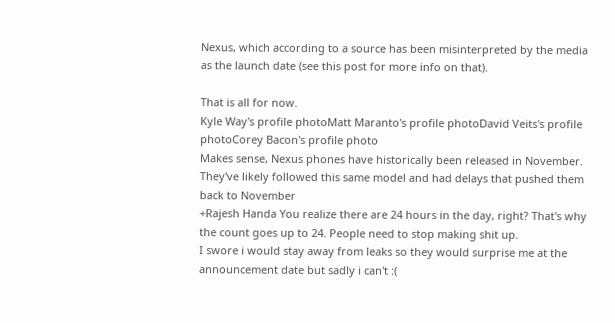Nexus, which according to a source has been misinterpreted by the media as the launch date (see this post for more info on that).

That is all for now.
Kyle Way's profile photoMatt Maranto's profile photoDavid Veits's profile photoCorey Bacon's profile photo
Makes sense, Nexus phones have historically been released in November. They've likely followed this same model and had delays that pushed them back to November
+Rajesh Handa You realize there are 24 hours in the day, right? That's why the count goes up to 24. People need to stop making shit up.
I swore i would stay away from leaks so they would surprise me at the announcement date but sadly i can't :(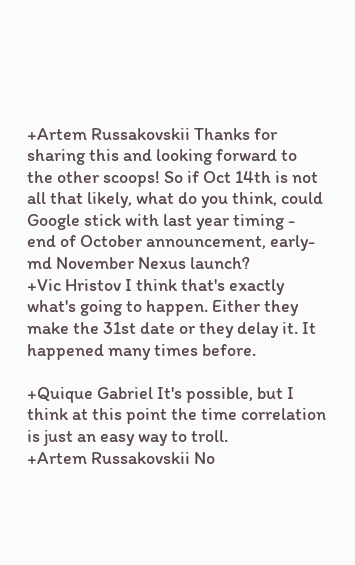+Artem Russakovskii Thanks for sharing this and looking forward to the other scoops! So if Oct 14th is not all that likely, what do you think, could Google stick with last year timing - end of October announcement, early-md November Nexus launch?
+Vic Hristov I think that's exactly what's going to happen. Either they make the 31st date or they delay it. It happened many times before.

+Quique Gabriel It's possible, but I think at this point the time correlation is just an easy way to troll.
+Artem Russakovskii No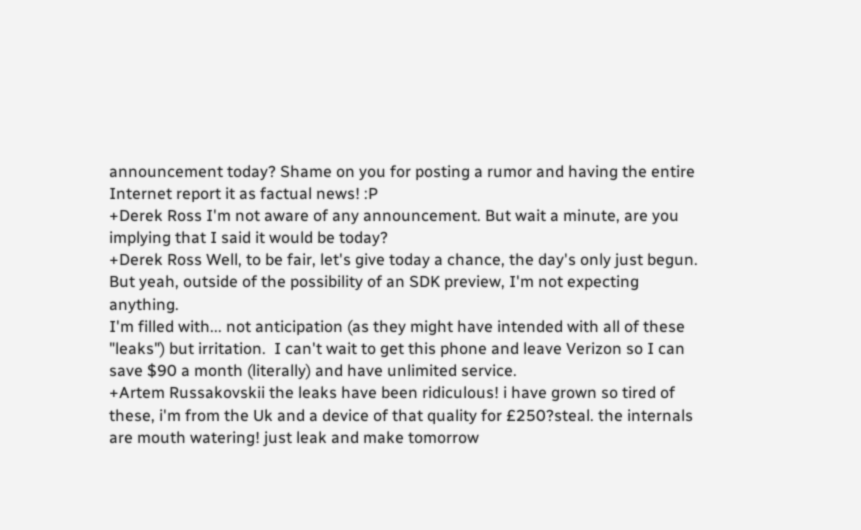announcement today? Shame on you for posting a rumor and having the entire Internet report it as factual news! :P
+Derek Ross I'm not aware of any announcement. But wait a minute, are you implying that I said it would be today?
+Derek Ross Well, to be fair, let's give today a chance, the day's only just begun. But yeah, outside of the possibility of an SDK preview, I'm not expecting anything.
I'm filled with... not anticipation (as they might have intended with all of these "leaks") but irritation.  I can't wait to get this phone and leave Verizon so I can save $90 a month (literally) and have unlimited service.
+Artem Russakovskii the leaks have been ridiculous! i have grown so tired of these, i'm from the Uk and a device of that quality for £250?steal. the internals are mouth watering! just leak and make tomorrow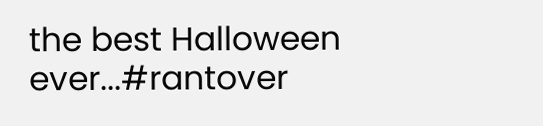the best Halloween ever...#rantover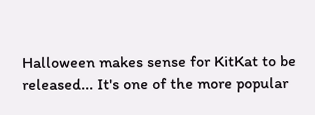Halloween makes sense for KitKat to be released... It's one of the more popular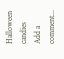Halloween candies
Add a comment...